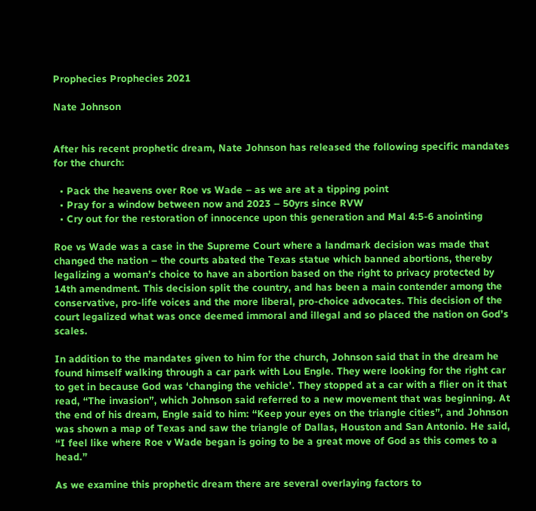Prophecies Prophecies 2021

Nate Johnson


After his recent prophetic dream, Nate Johnson has released the following specific mandates for the church:

  • Pack the heavens over Roe vs Wade – as we are at a tipping point
  • Pray for a window between now and 2023 – 50yrs since RVW
  • Cry out for the restoration of innocence upon this generation and Mal 4:5-6 anointing

Roe vs Wade was a case in the Supreme Court where a landmark decision was made that changed the nation – the courts abated the Texas statue which banned abortions, thereby legalizing a woman’s choice to have an abortion based on the right to privacy protected by 14th amendment. This decision split the country, and has been a main contender among the conservative, pro-life voices and the more liberal, pro-choice advocates. This decision of the court legalized what was once deemed immoral and illegal and so placed the nation on God’s scales.

In addition to the mandates given to him for the church, Johnson said that in the dream he found himself walking through a car park with Lou Engle. They were looking for the right car to get in because God was ‘changing the vehicle’. They stopped at a car with a flier on it that read, “The invasion”, which Johnson said referred to a new movement that was beginning. At the end of his dream, Engle said to him: “Keep your eyes on the triangle cities”, and Johnson was shown a map of Texas and saw the triangle of Dallas, Houston and San Antonio. He said, “I feel like where Roe v Wade began is going to be a great move of God as this comes to a head.”

As we examine this prophetic dream there are several overlaying factors to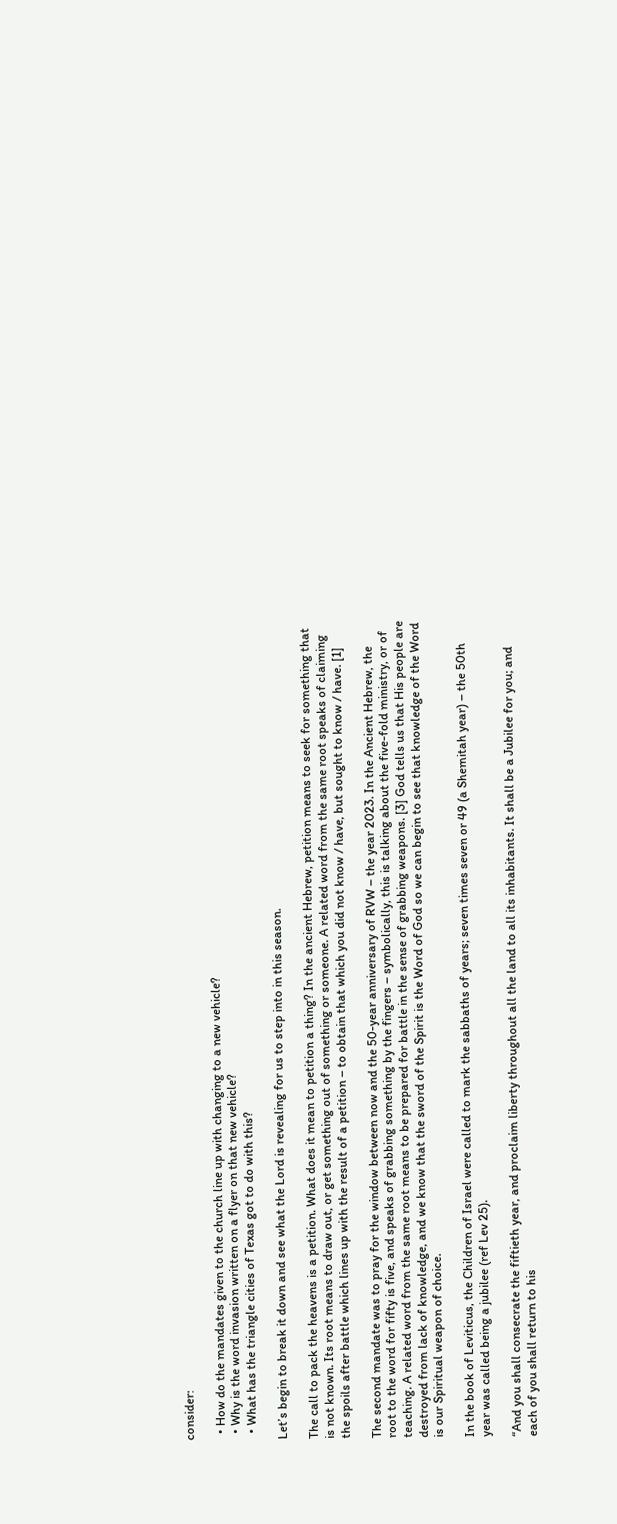consider:

  • How do the mandates given to the church line up with changing to a new vehicle?
  • Why is the word invasion written on a flyer on that new vehicle?
  • What has the triangle cities of Texas got to do with this?

Let’s begin to break it down and see what the Lord is revealing for us to step into in this season.

The call to pack the heavens is a petition. What does it mean to petition a thing? In the ancient Hebrew, petition means to seek for something that is not known. Its root means to draw out, or get something out of something or someone. A related word from the same root speaks of claiming the spoils after battle which lines up with the result of a petition – to obtain that which you did not know / have, but sought to know / have. [1]

The second mandate was to pray for the window between now and the 50-year anniversary of RVW – the year 2023. In the Ancient Hebrew, the root to the word for fifty is five, and speaks of grabbing something by the fingers – symbolically, this is talking about the five-fold ministry, or of teaching. A related word from the same root means to be prepared for battle in the sense of grabbing weapons. [3] God tells us that His people are destroyed from lack of knowledge, and we know that the sword of the Spirit is the Word of God so we can begin to see that knowledge of the Word is our Spiritual weapon of choice.

In the book of Leviticus, the Children of Israel were called to mark the sabbaths of years; seven times seven or 49 (a Shemitah year) – the 50th year was called being a jubilee (ref Lev 25).

“And you shall consecrate the fiftieth year, and proclaim liberty throughout all the land to all its inhabitants. It shall be a Jubilee for you; and each of you shall return to his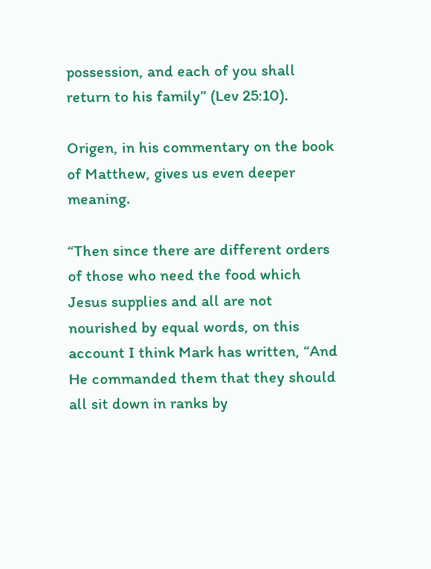possession, and each of you shall return to his family” (Lev 25:10).

Origen, in his commentary on the book of Matthew, gives us even deeper meaning.

“Then since there are different orders of those who need the food which Jesus supplies and all are not nourished by equal words, on this account I think Mark has written, “And He commanded them that they should all sit down in ranks by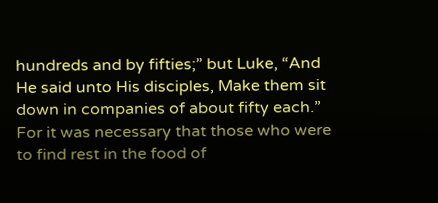hundreds and by fifties;” but Luke, “And He said unto His disciples, Make them sit down in companies of about fifty each.” For it was necessary that those who were to find rest in the food of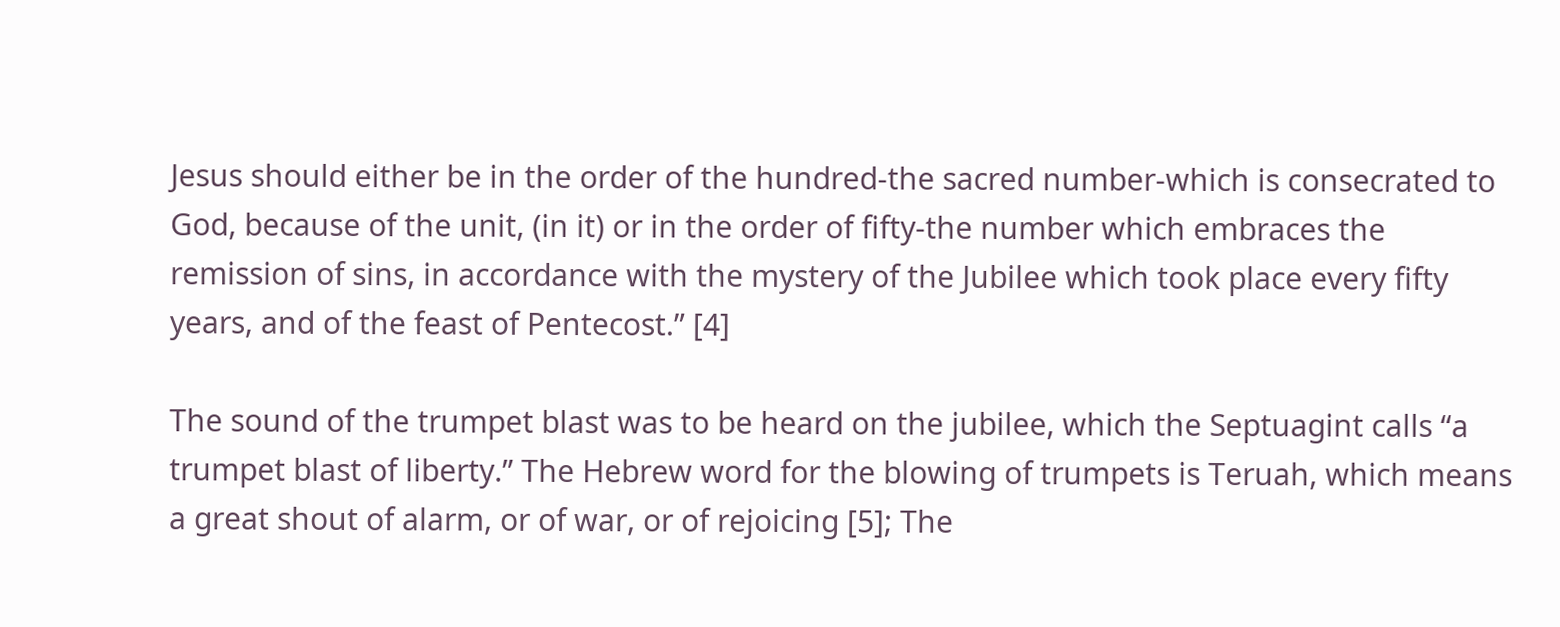Jesus should either be in the order of the hundred-the sacred number-which is consecrated to God, because of the unit, (in it) or in the order of fifty-the number which embraces the remission of sins, in accordance with the mystery of the Jubilee which took place every fifty years, and of the feast of Pentecost.” [4]

The sound of the trumpet blast was to be heard on the jubilee, which the Septuagint calls “a trumpet blast of liberty.” The Hebrew word for the blowing of trumpets is Teruah, which means a great shout of alarm, or of war, or of rejoicing [5]; The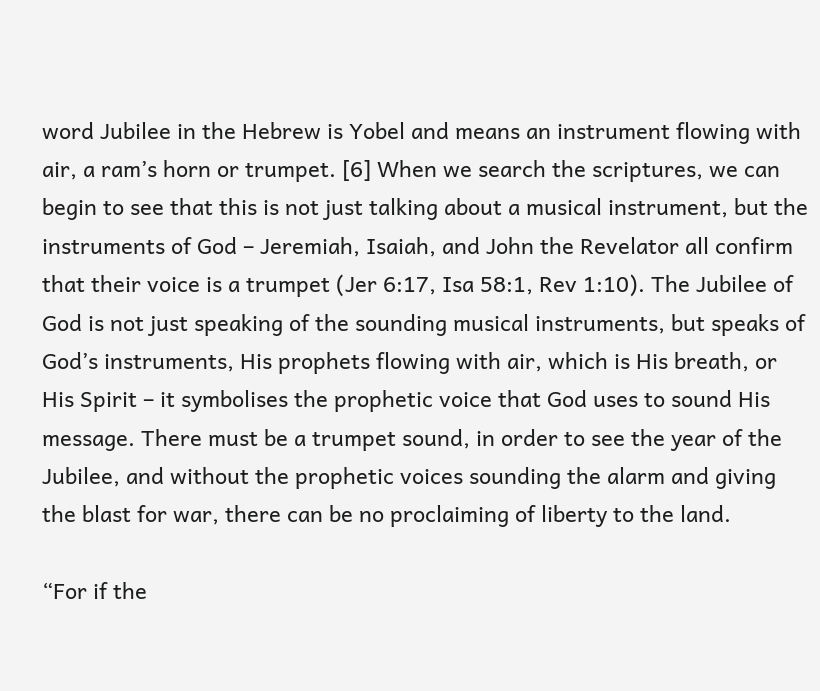word Jubilee in the Hebrew is Yobel and means an instrument flowing with air, a ram’s horn or trumpet. [6] When we search the scriptures, we can begin to see that this is not just talking about a musical instrument, but the instruments of God – Jeremiah, Isaiah, and John the Revelator all confirm that their voice is a trumpet (Jer 6:17, Isa 58:1, Rev 1:10). The Jubilee of God is not just speaking of the sounding musical instruments, but speaks of God’s instruments, His prophets flowing with air, which is His breath, or His Spirit – it symbolises the prophetic voice that God uses to sound His message. There must be a trumpet sound, in order to see the year of the Jubilee, and without the prophetic voices sounding the alarm and giving the blast for war, there can be no proclaiming of liberty to the land.

“For if the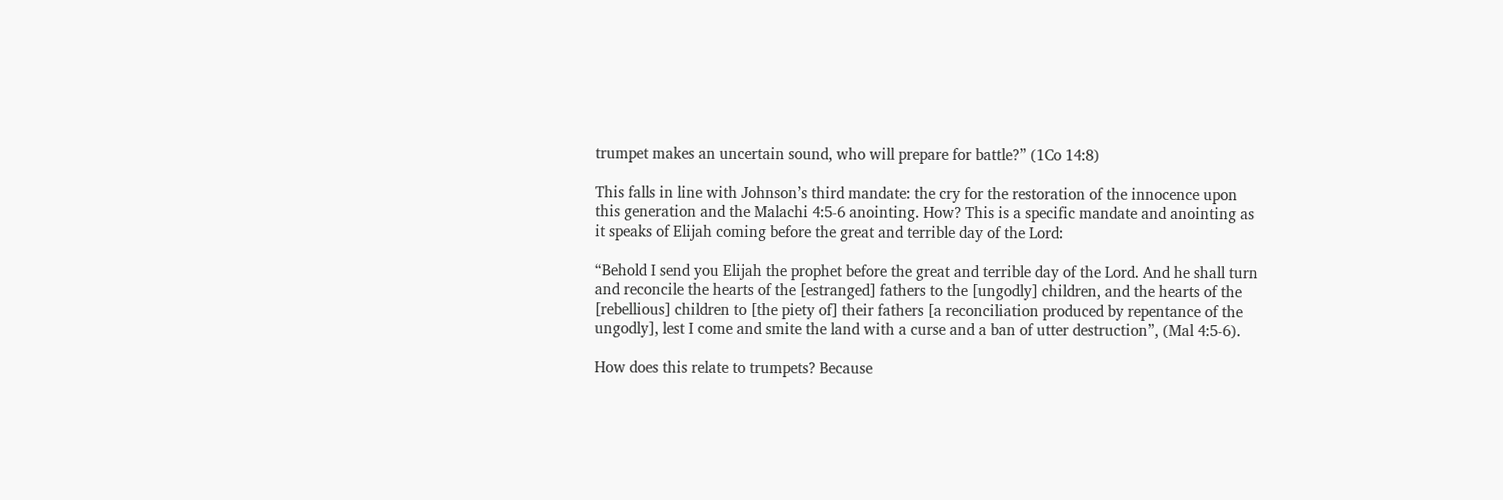trumpet makes an uncertain sound, who will prepare for battle?” (1Co 14:8)

This falls in line with Johnson’s third mandate: the cry for the restoration of the innocence upon this generation and the Malachi 4:5-6 anointing. How? This is a specific mandate and anointing as it speaks of Elijah coming before the great and terrible day of the Lord:

“Behold I send you Elijah the prophet before the great and terrible day of the Lord. And he shall turn and reconcile the hearts of the [estranged] fathers to the [ungodly] children, and the hearts of the [rebellious] children to [the piety of] their fathers [a reconciliation produced by repentance of the ungodly], lest I come and smite the land with a curse and a ban of utter destruction”, (Mal 4:5-6).

How does this relate to trumpets? Because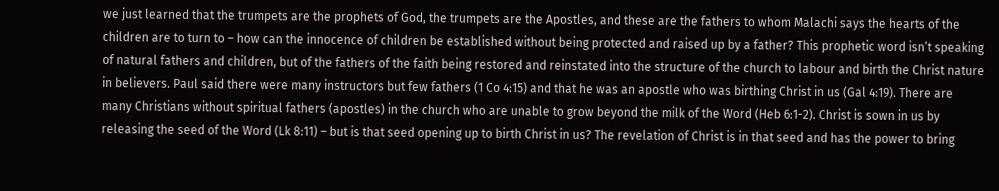we just learned that the trumpets are the prophets of God, the trumpets are the Apostles, and these are the fathers to whom Malachi says the hearts of the children are to turn to – how can the innocence of children be established without being protected and raised up by a father? This prophetic word isn’t speaking of natural fathers and children, but of the fathers of the faith being restored and reinstated into the structure of the church to labour and birth the Christ nature in believers. Paul said there were many instructors but few fathers (1 Co 4:15) and that he was an apostle who was birthing Christ in us (Gal 4:19). There are many Christians without spiritual fathers (apostles) in the church who are unable to grow beyond the milk of the Word (Heb 6:1-2). Christ is sown in us by releasing the seed of the Word (Lk 8:11) – but is that seed opening up to birth Christ in us? The revelation of Christ is in that seed and has the power to bring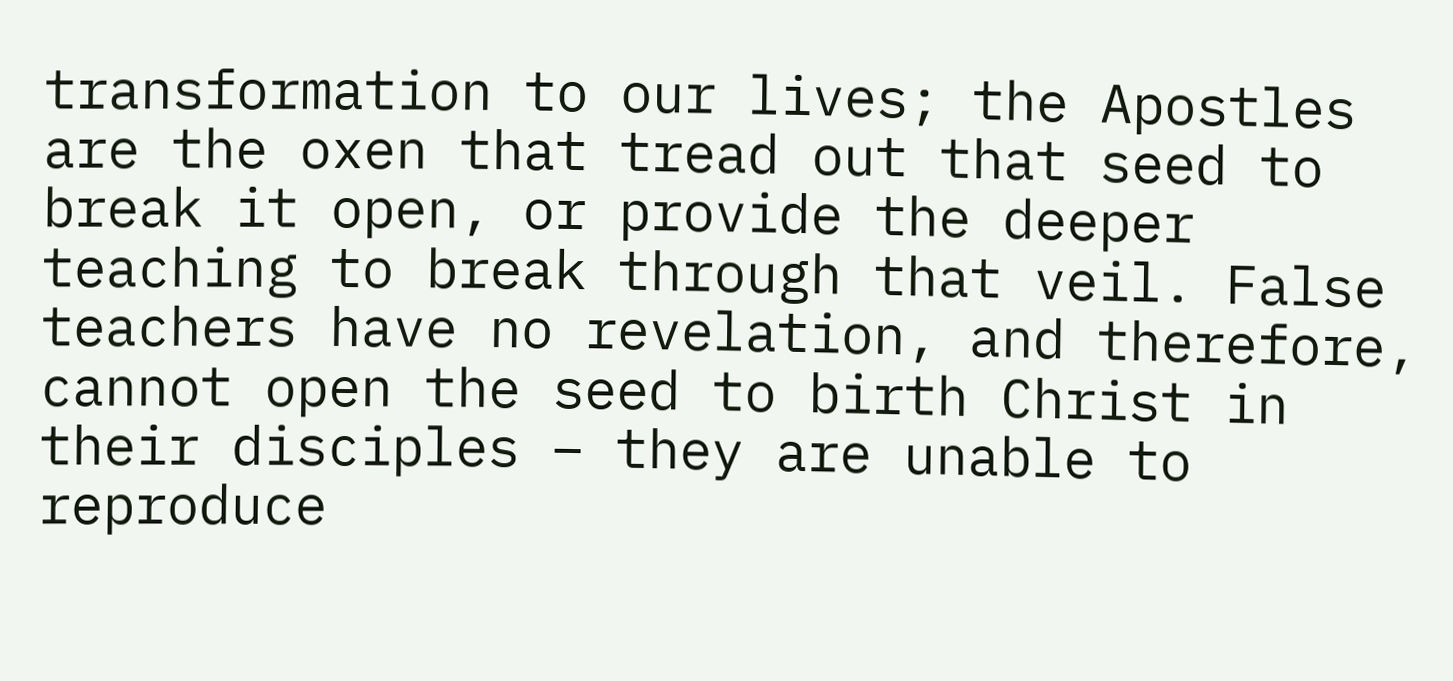transformation to our lives; the Apostles are the oxen that tread out that seed to break it open, or provide the deeper teaching to break through that veil. False teachers have no revelation, and therefore, cannot open the seed to birth Christ in their disciples – they are unable to reproduce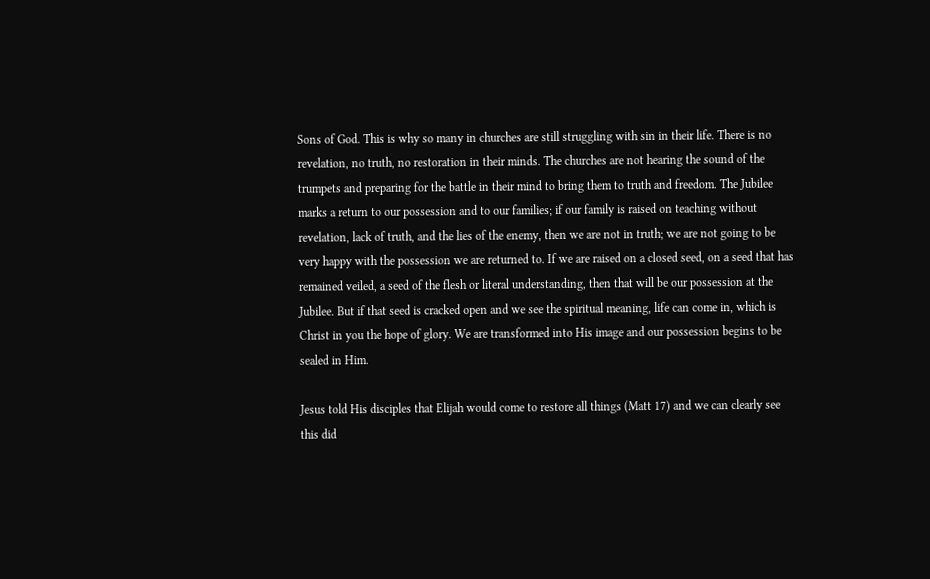Sons of God. This is why so many in churches are still struggling with sin in their life. There is no revelation, no truth, no restoration in their minds. The churches are not hearing the sound of the trumpets and preparing for the battle in their mind to bring them to truth and freedom. The Jubilee marks a return to our possession and to our families; if our family is raised on teaching without revelation, lack of truth, and the lies of the enemy, then we are not in truth; we are not going to be very happy with the possession we are returned to. If we are raised on a closed seed, on a seed that has remained veiled, a seed of the flesh or literal understanding, then that will be our possession at the Jubilee. But if that seed is cracked open and we see the spiritual meaning, life can come in, which is Christ in you the hope of glory. We are transformed into His image and our possession begins to be sealed in Him.

Jesus told His disciples that Elijah would come to restore all things (Matt 17) and we can clearly see this did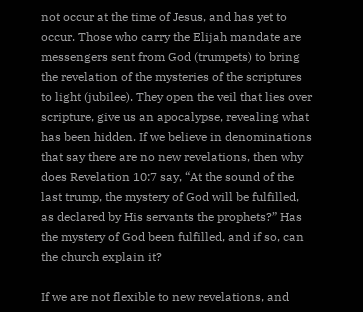not occur at the time of Jesus, and has yet to occur. Those who carry the Elijah mandate are messengers sent from God (trumpets) to bring the revelation of the mysteries of the scriptures to light (jubilee). They open the veil that lies over scripture, give us an apocalypse, revealing what has been hidden. If we believe in denominations that say there are no new revelations, then why does Revelation 10:7 say, “At the sound of the last trump, the mystery of God will be fulfilled, as declared by His servants the prophets?” Has the mystery of God been fulfilled, and if so, can the church explain it?

If we are not flexible to new revelations, and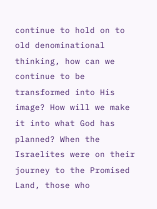continue to hold on to old denominational thinking, how can we continue to be transformed into His image? How will we make it into what God has planned? When the Israelites were on their journey to the Promised Land, those who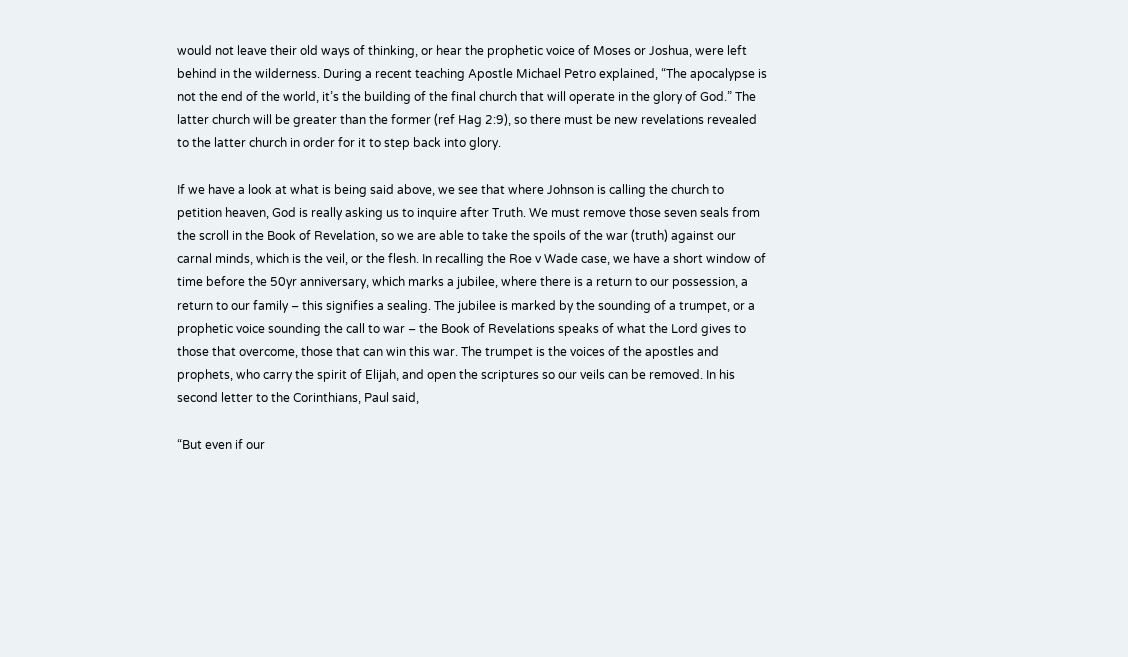would not leave their old ways of thinking, or hear the prophetic voice of Moses or Joshua, were left behind in the wilderness. During a recent teaching Apostle Michael Petro explained, “The apocalypse is not the end of the world, it’s the building of the final church that will operate in the glory of God.” The latter church will be greater than the former (ref Hag 2:9), so there must be new revelations revealed to the latter church in order for it to step back into glory.

If we have a look at what is being said above, we see that where Johnson is calling the church to petition heaven, God is really asking us to inquire after Truth. We must remove those seven seals from the scroll in the Book of Revelation, so we are able to take the spoils of the war (truth) against our carnal minds, which is the veil, or the flesh. In recalling the Roe v Wade case, we have a short window of time before the 50yr anniversary, which marks a jubilee, where there is a return to our possession, a return to our family – this signifies a sealing. The jubilee is marked by the sounding of a trumpet, or a prophetic voice sounding the call to war – the Book of Revelations speaks of what the Lord gives to those that overcome, those that can win this war. The trumpet is the voices of the apostles and prophets, who carry the spirit of Elijah, and open the scriptures so our veils can be removed. In his second letter to the Corinthians, Paul said,

“But even if our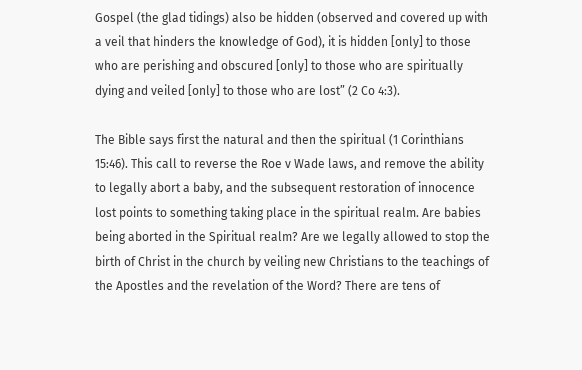Gospel (the glad tidings) also be hidden (observed and covered up with a veil that hinders the knowledge of God), it is hidden [only] to those who are perishing and obscured [only] to those who are spiritually dying and veiled [only] to those who are lost” (2 Co 4:3).

The Bible says first the natural and then the spiritual (1 Corinthians 15:46). This call to reverse the Roe v Wade laws, and remove the ability to legally abort a baby, and the subsequent restoration of innocence lost points to something taking place in the spiritual realm. Are babies being aborted in the Spiritual realm? Are we legally allowed to stop the birth of Christ in the church by veiling new Christians to the teachings of the Apostles and the revelation of the Word? There are tens of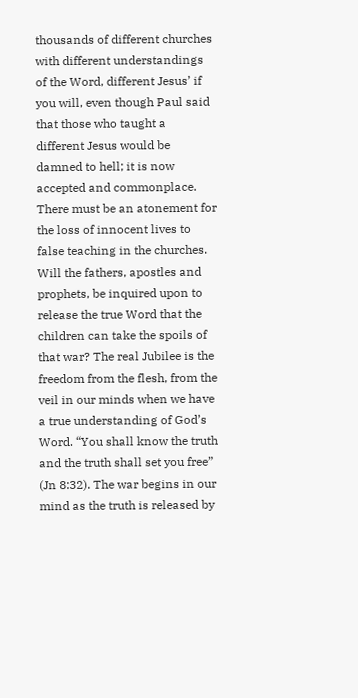thousands of different churches with different understandings of the Word, different Jesus’ if you will, even though Paul said that those who taught a different Jesus would be damned to hell; it is now accepted and commonplace. There must be an atonement for the loss of innocent lives to false teaching in the churches. Will the fathers, apostles and prophets, be inquired upon to release the true Word that the children can take the spoils of that war? The real Jubilee is the freedom from the flesh, from the veil in our minds when we have a true understanding of God’s Word. “You shall know the truth and the truth shall set you free” (Jn 8:32). The war begins in our mind as the truth is released by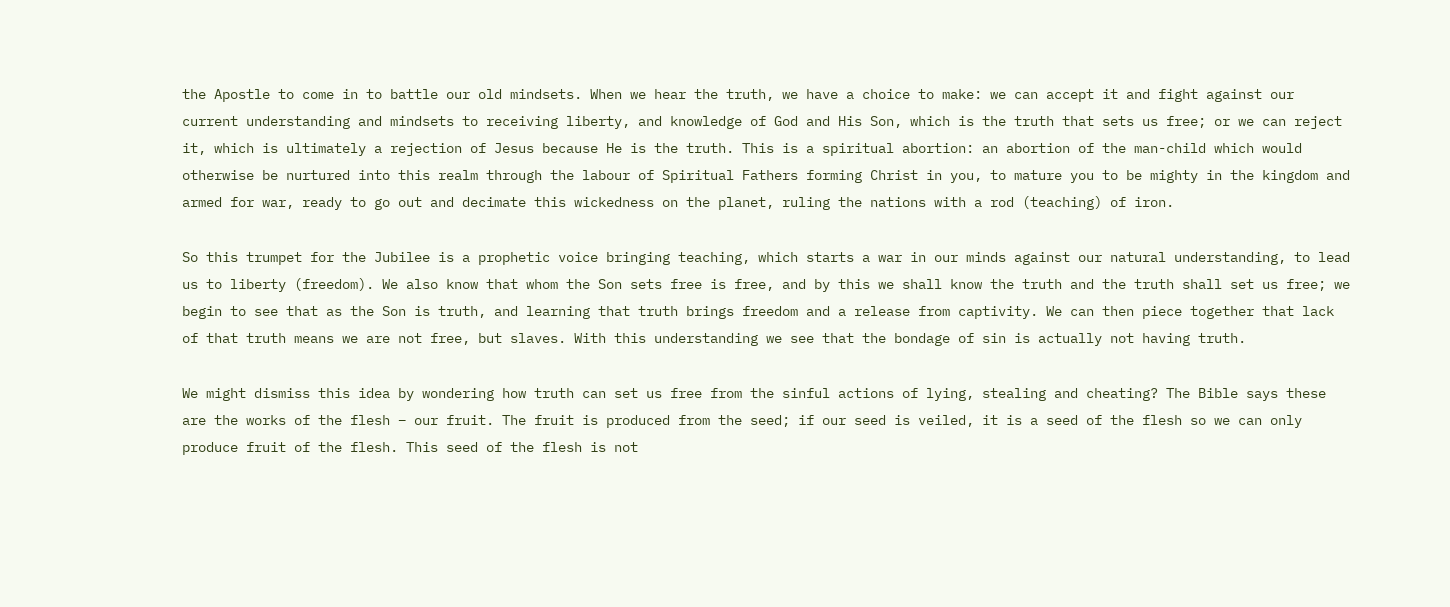the Apostle to come in to battle our old mindsets. When we hear the truth, we have a choice to make: we can accept it and fight against our current understanding and mindsets to receiving liberty, and knowledge of God and His Son, which is the truth that sets us free; or we can reject it, which is ultimately a rejection of Jesus because He is the truth. This is a spiritual abortion: an abortion of the man-child which would otherwise be nurtured into this realm through the labour of Spiritual Fathers forming Christ in you, to mature you to be mighty in the kingdom and armed for war, ready to go out and decimate this wickedness on the planet, ruling the nations with a rod (teaching) of iron.

So this trumpet for the Jubilee is a prophetic voice bringing teaching, which starts a war in our minds against our natural understanding, to lead us to liberty (freedom). We also know that whom the Son sets free is free, and by this we shall know the truth and the truth shall set us free; we begin to see that as the Son is truth, and learning that truth brings freedom and a release from captivity. We can then piece together that lack of that truth means we are not free, but slaves. With this understanding we see that the bondage of sin is actually not having truth.

We might dismiss this idea by wondering how truth can set us free from the sinful actions of lying, stealing and cheating? The Bible says these are the works of the flesh – our fruit. The fruit is produced from the seed; if our seed is veiled, it is a seed of the flesh so we can only produce fruit of the flesh. This seed of the flesh is not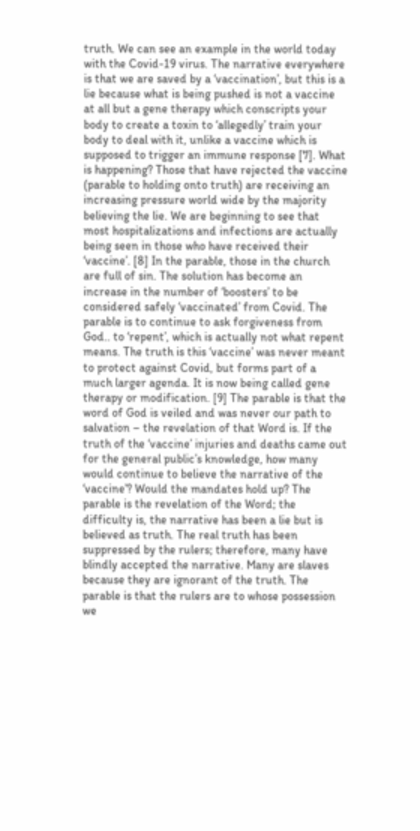truth. We can see an example in the world today with the Covid-19 virus. The narrative everywhere is that we are saved by a ‘vaccination’, but this is a lie because what is being pushed is not a vaccine at all but a gene therapy which conscripts your body to create a toxin to ‘allegedly’ train your body to deal with it, unlike a vaccine which is supposed to trigger an immune response [7]. What is happening? Those that have rejected the vaccine (parable to holding onto truth) are receiving an increasing pressure world wide by the majority believing the lie. We are beginning to see that most hospitalizations and infections are actually being seen in those who have received their ‘vaccine’. [8] In the parable, those in the church are full of sin. The solution has become an increase in the number of ‘boosters’ to be considered safely ‘vaccinated’ from Covid. The parable is to continue to ask forgiveness from God.. to ‘repent’, which is actually not what repent means. The truth is this ‘vaccine’ was never meant to protect against Covid, but forms part of a much larger agenda. It is now being called gene therapy or modification. [9] The parable is that the word of God is veiled and was never our path to salvation – the revelation of that Word is. If the truth of the ‘vaccine’ injuries and deaths came out for the general public’s knowledge, how many would continue to believe the narrative of the ‘vaccine’? Would the mandates hold up? The parable is the revelation of the Word; the difficulty is, the narrative has been a lie but is believed as truth. The real truth has been suppressed by the rulers; therefore, many have blindly accepted the narrative. Many are slaves because they are ignorant of the truth. The parable is that the rulers are to whose possession we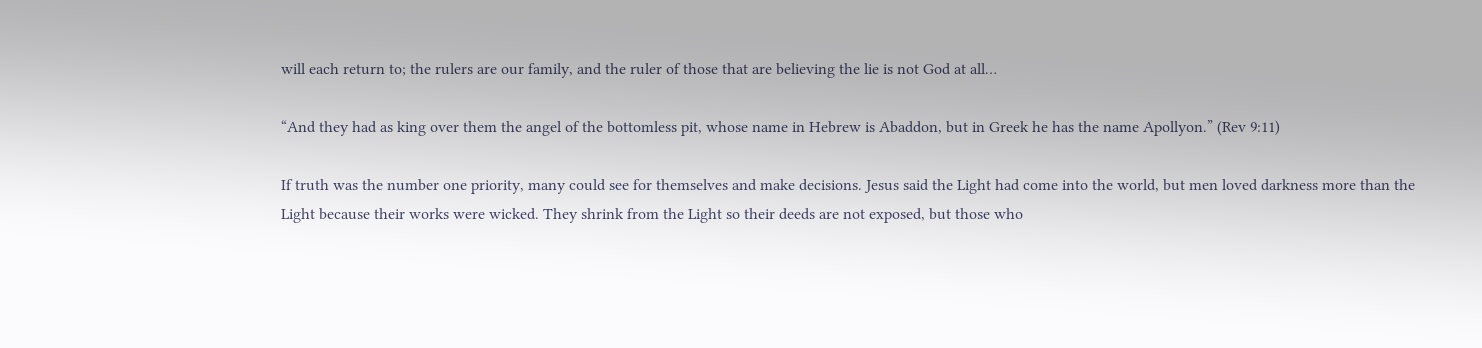will each return to; the rulers are our family, and the ruler of those that are believing the lie is not God at all…

“And they had as king over them the angel of the bottomless pit, whose name in Hebrew is Abaddon, but in Greek he has the name Apollyon.” (Rev 9:11)

If truth was the number one priority, many could see for themselves and make decisions. Jesus said the Light had come into the world, but men loved darkness more than the Light because their works were wicked. They shrink from the Light so their deeds are not exposed, but those who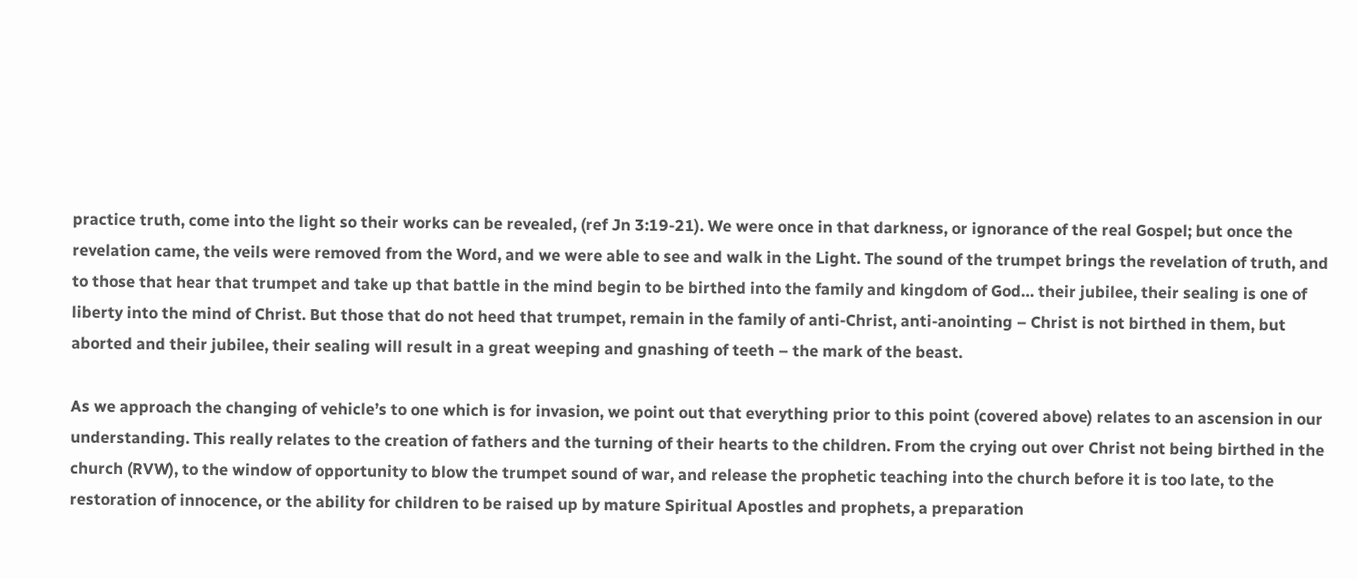practice truth, come into the light so their works can be revealed, (ref Jn 3:19-21). We were once in that darkness, or ignorance of the real Gospel; but once the revelation came, the veils were removed from the Word, and we were able to see and walk in the Light. The sound of the trumpet brings the revelation of truth, and to those that hear that trumpet and take up that battle in the mind begin to be birthed into the family and kingdom of God… their jubilee, their sealing is one of liberty into the mind of Christ. But those that do not heed that trumpet, remain in the family of anti-Christ, anti-anointing – Christ is not birthed in them, but aborted and their jubilee, their sealing will result in a great weeping and gnashing of teeth – the mark of the beast.

As we approach the changing of vehicle’s to one which is for invasion, we point out that everything prior to this point (covered above) relates to an ascension in our understanding. This really relates to the creation of fathers and the turning of their hearts to the children. From the crying out over Christ not being birthed in the church (RVW), to the window of opportunity to blow the trumpet sound of war, and release the prophetic teaching into the church before it is too late, to the restoration of innocence, or the ability for children to be raised up by mature Spiritual Apostles and prophets, a preparation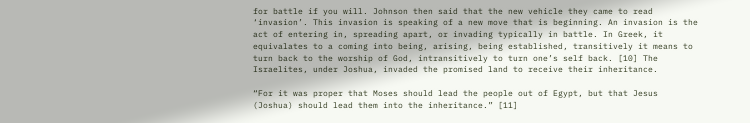for battle if you will. Johnson then said that the new vehicle they came to read ‘invasion’. This invasion is speaking of a new move that is beginning. An invasion is the act of entering in, spreading apart, or invading typically in battle. In Greek, it equivalates to a coming into being, arising, being established, transitively it means to turn back to the worship of God, intransitively to turn one’s self back. [10] The Israelites, under Joshua, invaded the promised land to receive their inheritance.

“For it was proper that Moses should lead the people out of Egypt, but that Jesus (Joshua) should lead them into the inheritance.” [11]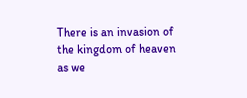There is an invasion of the kingdom of heaven as we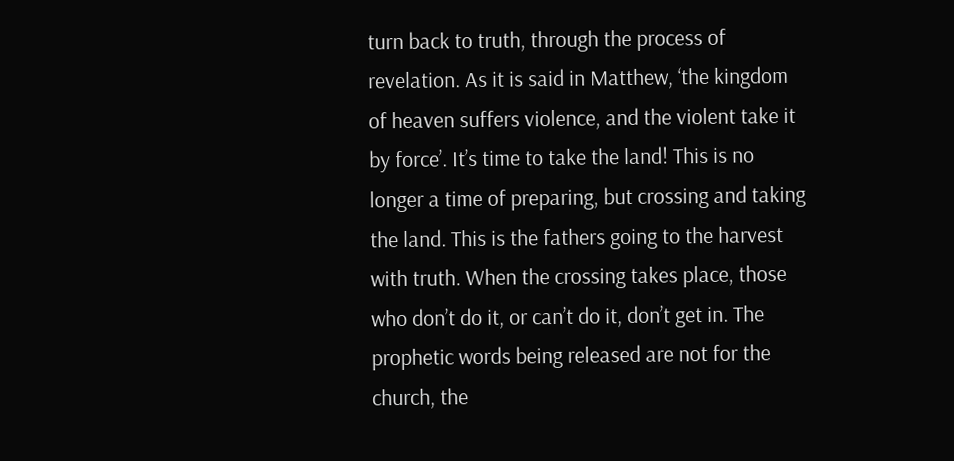turn back to truth, through the process of revelation. As it is said in Matthew, ‘the kingdom of heaven suffers violence, and the violent take it by force’. It’s time to take the land! This is no longer a time of preparing, but crossing and taking the land. This is the fathers going to the harvest with truth. When the crossing takes place, those who don’t do it, or can’t do it, don’t get in. The prophetic words being released are not for the church, the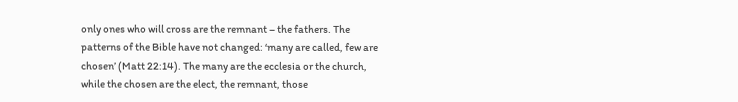only ones who will cross are the remnant – the fathers. The patterns of the Bible have not changed: ‘many are called, few are chosen’ (Matt 22:14). The many are the ecclesia or the church, while the chosen are the elect, the remnant, those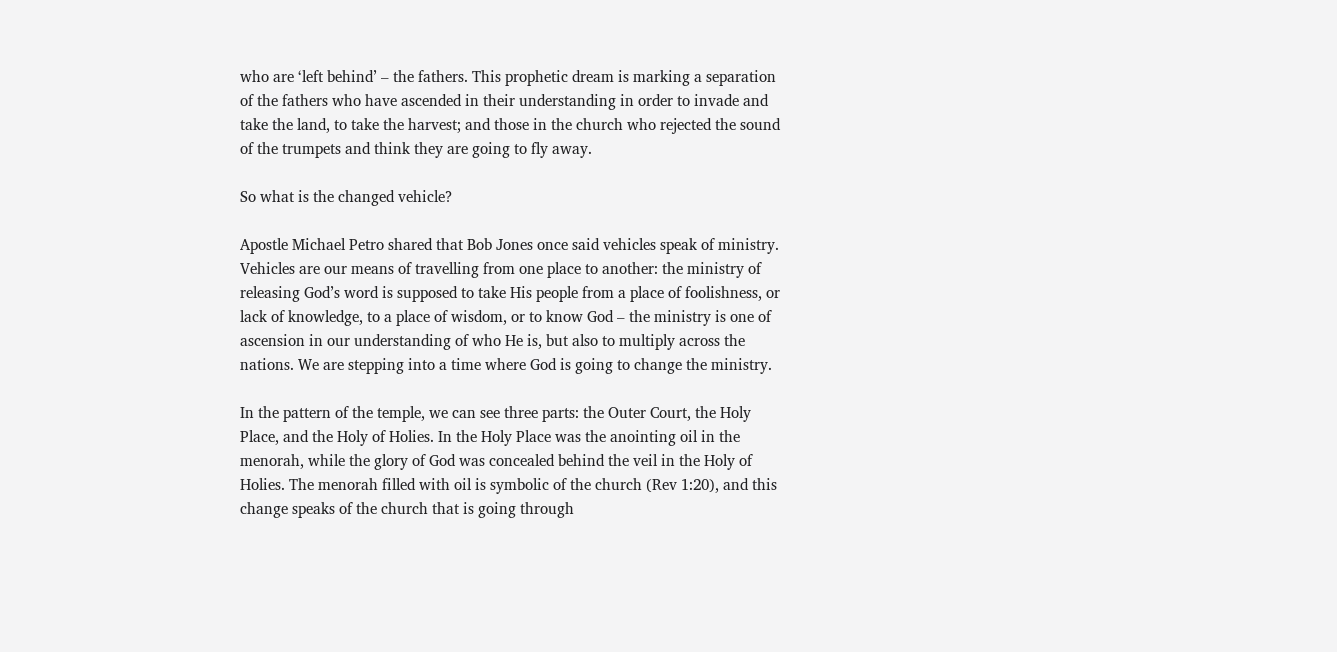who are ‘left behind’ – the fathers. This prophetic dream is marking a separation of the fathers who have ascended in their understanding in order to invade and take the land, to take the harvest; and those in the church who rejected the sound of the trumpets and think they are going to fly away.

So what is the changed vehicle?

Apostle Michael Petro shared that Bob Jones once said vehicles speak of ministry. Vehicles are our means of travelling from one place to another: the ministry of releasing God’s word is supposed to take His people from a place of foolishness, or lack of knowledge, to a place of wisdom, or to know God – the ministry is one of ascension in our understanding of who He is, but also to multiply across the nations. We are stepping into a time where God is going to change the ministry.

In the pattern of the temple, we can see three parts: the Outer Court, the Holy Place, and the Holy of Holies. In the Holy Place was the anointing oil in the menorah, while the glory of God was concealed behind the veil in the Holy of Holies. The menorah filled with oil is symbolic of the church (Rev 1:20), and this change speaks of the church that is going through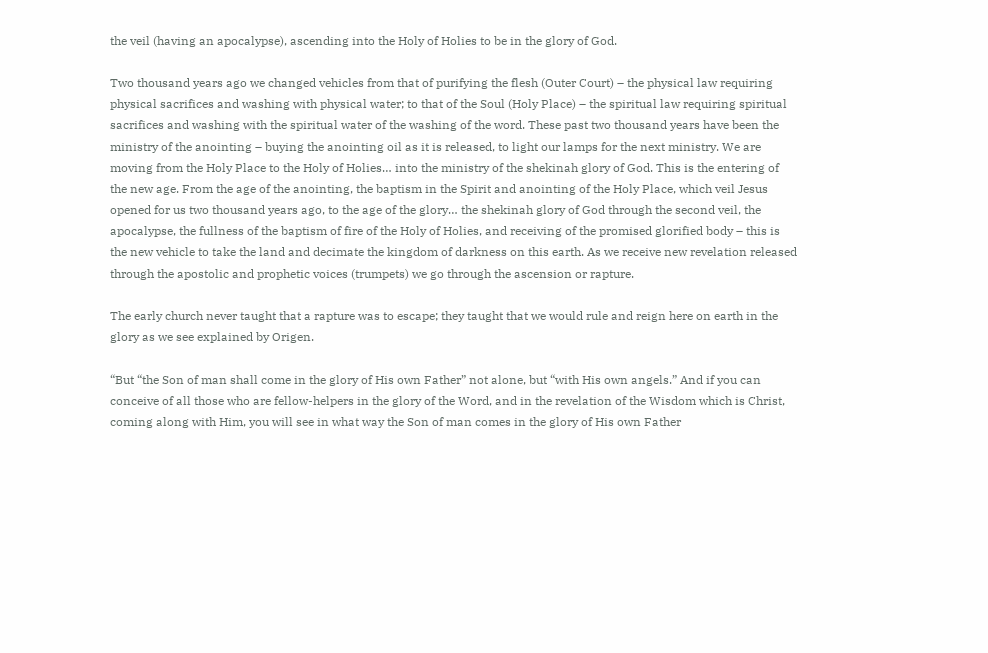the veil (having an apocalypse), ascending into the Holy of Holies to be in the glory of God.

Two thousand years ago we changed vehicles from that of purifying the flesh (Outer Court) – the physical law requiring physical sacrifices and washing with physical water; to that of the Soul (Holy Place) – the spiritual law requiring spiritual sacrifices and washing with the spiritual water of the washing of the word. These past two thousand years have been the ministry of the anointing – buying the anointing oil as it is released, to light our lamps for the next ministry. We are moving from the Holy Place to the Holy of Holies… into the ministry of the shekinah glory of God. This is the entering of the new age. From the age of the anointing, the baptism in the Spirit and anointing of the Holy Place, which veil Jesus opened for us two thousand years ago, to the age of the glory… the shekinah glory of God through the second veil, the apocalypse, the fullness of the baptism of fire of the Holy of Holies, and receiving of the promised glorified body – this is the new vehicle to take the land and decimate the kingdom of darkness on this earth. As we receive new revelation released through the apostolic and prophetic voices (trumpets) we go through the ascension or rapture.

The early church never taught that a rapture was to escape; they taught that we would rule and reign here on earth in the glory as we see explained by Origen.

“But “the Son of man shall come in the glory of His own Father” not alone, but “with His own angels.” And if you can conceive of all those who are fellow-helpers in the glory of the Word, and in the revelation of the Wisdom which is Christ, coming along with Him, you will see in what way the Son of man comes in the glory of His own Father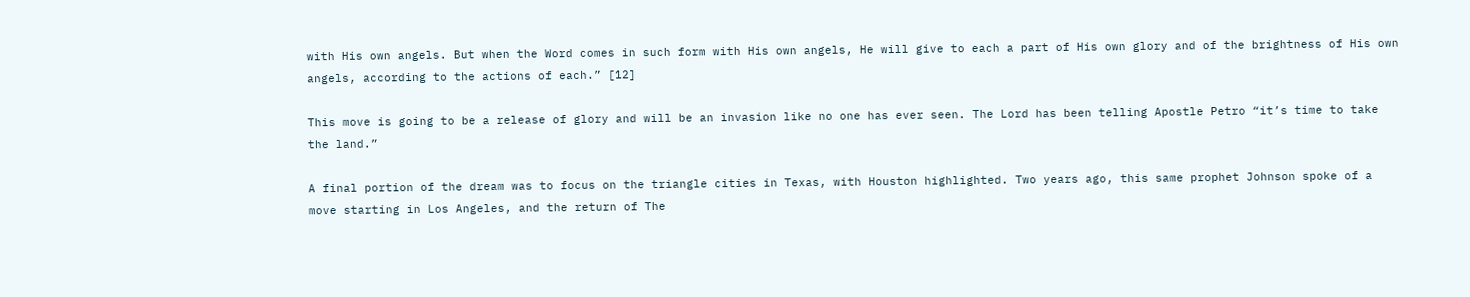with His own angels. But when the Word comes in such form with His own angels, He will give to each a part of His own glory and of the brightness of His own angels, according to the actions of each.” [12]

This move is going to be a release of glory and will be an invasion like no one has ever seen. The Lord has been telling Apostle Petro “it’s time to take the land.”

A final portion of the dream was to focus on the triangle cities in Texas, with Houston highlighted. Two years ago, this same prophet Johnson spoke of a move starting in Los Angeles, and the return of The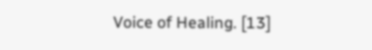Voice of Healing. [13]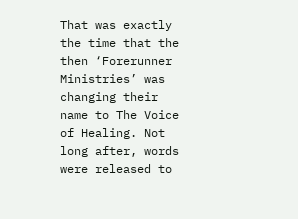That was exactly the time that the then ‘Forerunner Ministries’ was changing their name to The Voice of Healing. Not long after, words were released to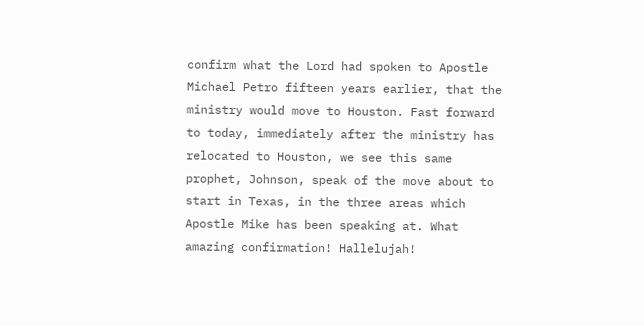confirm what the Lord had spoken to Apostle Michael Petro fifteen years earlier, that the ministry would move to Houston. Fast forward to today, immediately after the ministry has relocated to Houston, we see this same prophet, Johnson, speak of the move about to start in Texas, in the three areas which Apostle Mike has been speaking at. What amazing confirmation! Hallelujah!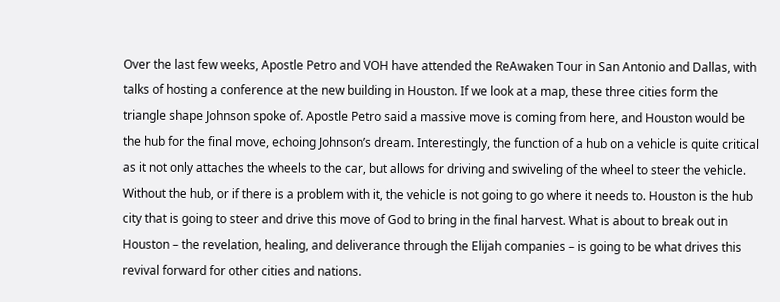Over the last few weeks, Apostle Petro and VOH have attended the ReAwaken Tour in San Antonio and Dallas, with talks of hosting a conference at the new building in Houston. If we look at a map, these three cities form the triangle shape Johnson spoke of. Apostle Petro said a massive move is coming from here, and Houston would be the hub for the final move, echoing Johnson’s dream. Interestingly, the function of a hub on a vehicle is quite critical as it not only attaches the wheels to the car, but allows for driving and swiveling of the wheel to steer the vehicle. Without the hub, or if there is a problem with it, the vehicle is not going to go where it needs to. Houston is the hub city that is going to steer and drive this move of God to bring in the final harvest. What is about to break out in Houston – the revelation, healing, and deliverance through the Elijah companies – is going to be what drives this revival forward for other cities and nations.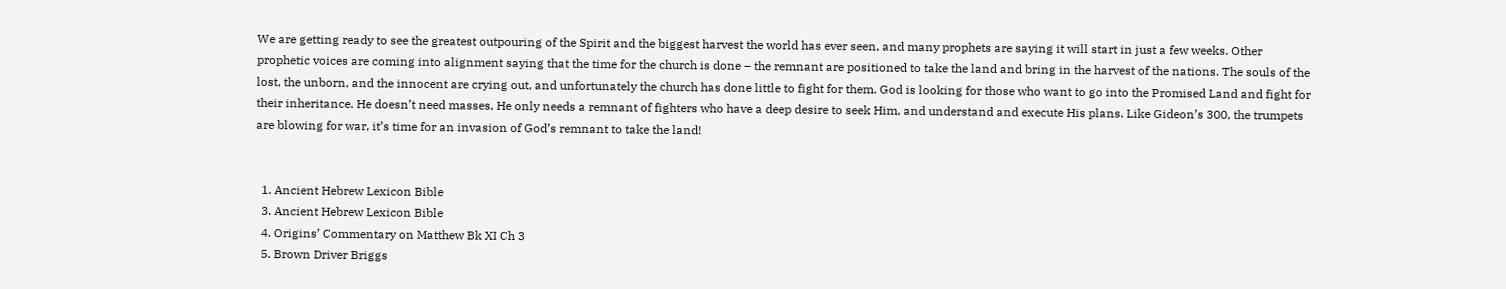We are getting ready to see the greatest outpouring of the Spirit and the biggest harvest the world has ever seen, and many prophets are saying it will start in just a few weeks. Other prophetic voices are coming into alignment saying that the time for the church is done – the remnant are positioned to take the land and bring in the harvest of the nations. The souls of the lost, the unborn, and the innocent are crying out, and unfortunately the church has done little to fight for them. God is looking for those who want to go into the Promised Land and fight for their inheritance. He doesn’t need masses, He only needs a remnant of fighters who have a deep desire to seek Him, and understand and execute His plans. Like Gideon’s 300, the trumpets are blowing for war, it’s time for an invasion of God’s remnant to take the land!


  1. Ancient Hebrew Lexicon Bible
  3. Ancient Hebrew Lexicon Bible
  4. Origins’ Commentary on Matthew Bk XI Ch 3
  5. Brown Driver Briggs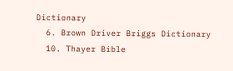Dictionary
  6. Brown Driver Briggs Dictionary
  10. Thayer Bible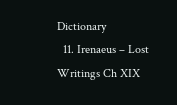Dictionary
  11. Irenaeus – Lost Writings Ch XIX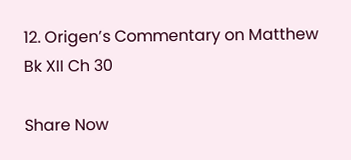12. Origen’s Commentary on Matthew Bk XII Ch 30

Share Now